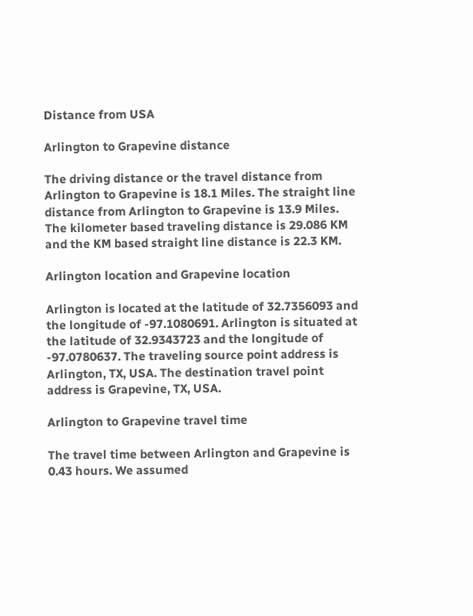Distance from USA

Arlington to Grapevine distance

The driving distance or the travel distance from Arlington to Grapevine is 18.1 Miles. The straight line distance from Arlington to Grapevine is 13.9 Miles. The kilometer based traveling distance is 29.086 KM and the KM based straight line distance is 22.3 KM.

Arlington location and Grapevine location

Arlington is located at the latitude of 32.7356093 and the longitude of -97.1080691. Arlington is situated at the latitude of 32.9343723 and the longitude of -97.0780637. The traveling source point address is Arlington, TX, USA. The destination travel point address is Grapevine, TX, USA.

Arlington to Grapevine travel time

The travel time between Arlington and Grapevine is 0.43 hours. We assumed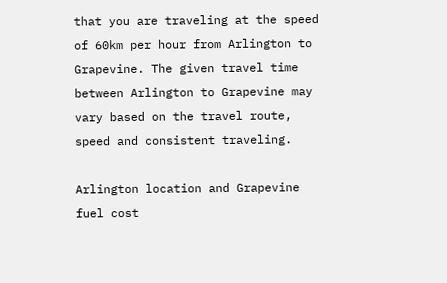that you are traveling at the speed of 60km per hour from Arlington to Grapevine. The given travel time between Arlington to Grapevine may vary based on the travel route, speed and consistent traveling.

Arlington location and Grapevine fuel cost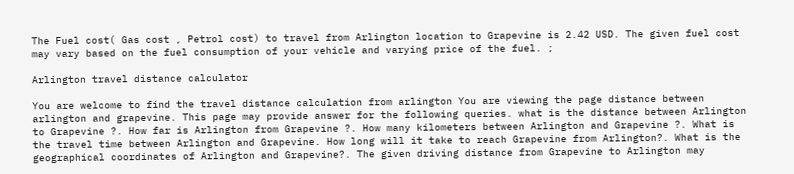The Fuel cost( Gas cost , Petrol cost) to travel from Arlington location to Grapevine is 2.42 USD. The given fuel cost may vary based on the fuel consumption of your vehicle and varying price of the fuel. ;

Arlington travel distance calculator

You are welcome to find the travel distance calculation from arlington You are viewing the page distance between arlington and grapevine. This page may provide answer for the following queries. what is the distance between Arlington to Grapevine ?. How far is Arlington from Grapevine ?. How many kilometers between Arlington and Grapevine ?. What is the travel time between Arlington and Grapevine. How long will it take to reach Grapevine from Arlington?. What is the geographical coordinates of Arlington and Grapevine?. The given driving distance from Grapevine to Arlington may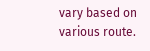vary based on various route.